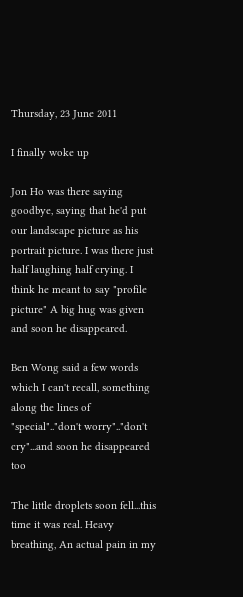Thursday, 23 June 2011

I finally woke up

Jon Ho was there saying goodbye, saying that he'd put our landscape picture as his portrait picture. I was there just half laughing half crying. I think he meant to say "profile picture" A big hug was given and soon he disappeared.

Ben Wong said a few words which I can't recall, something along the lines of "special".."don't worry".."don't cry"...and soon he disappeared too

The little droplets soon fell...this time it was real. Heavy breathing, An actual pain in my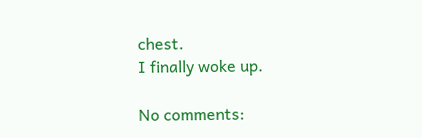chest.
I finally woke up.

No comments: